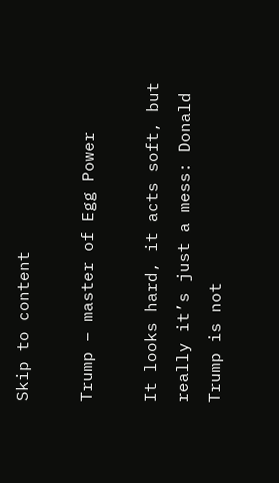Skip to content

Trump – master of Egg Power

It looks hard, it acts soft, but really it’s just a mess: Donald Trump is not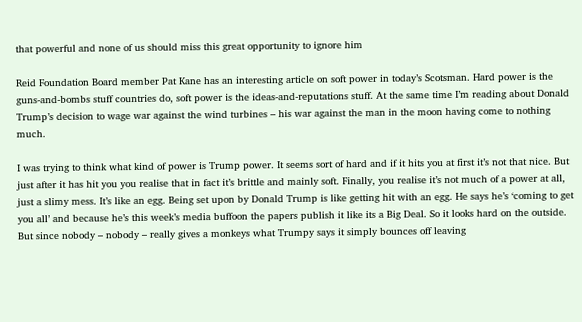that powerful and none of us should miss this great opportunity to ignore him

Reid Foundation Board member Pat Kane has an interesting article on soft power in today’s Scotsman. Hard power is the guns-and-bombs stuff countries do, soft power is the ideas-and-reputations stuff. At the same time I’m reading about Donald Trump’s decision to wage war against the wind turbines – his war against the man in the moon having come to nothing much.

I was trying to think what kind of power is Trump power. It seems sort of hard and if it hits you at first it’s not that nice. But just after it has hit you you realise that in fact it’s brittle and mainly soft. Finally, you realise it’s not much of a power at all, just a slimy mess. It’s like an egg. Being set upon by Donald Trump is like getting hit with an egg. He says he’s ‘coming to get you all’ and because he’s this week’s media buffoon the papers publish it like its a Big Deal. So it looks hard on the outside. But since nobody – nobody – really gives a monkeys what Trumpy says it simply bounces off leaving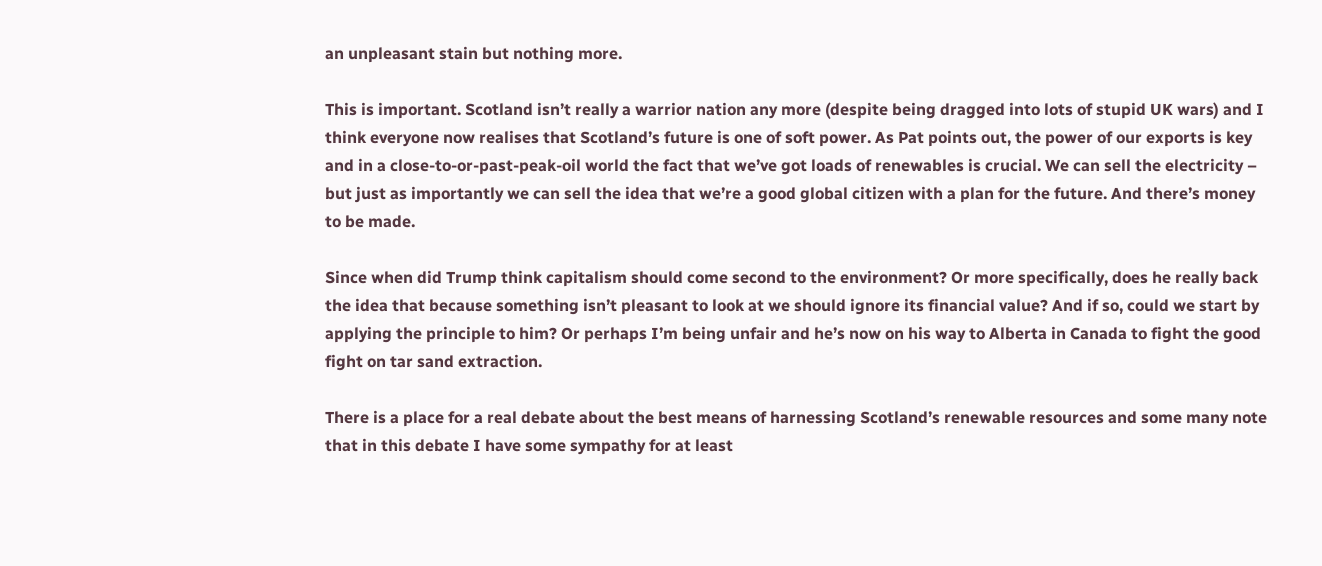an unpleasant stain but nothing more.

This is important. Scotland isn’t really a warrior nation any more (despite being dragged into lots of stupid UK wars) and I think everyone now realises that Scotland’s future is one of soft power. As Pat points out, the power of our exports is key and in a close-to-or-past-peak-oil world the fact that we’ve got loads of renewables is crucial. We can sell the electricity – but just as importantly we can sell the idea that we’re a good global citizen with a plan for the future. And there’s money to be made.

Since when did Trump think capitalism should come second to the environment? Or more specifically, does he really back the idea that because something isn’t pleasant to look at we should ignore its financial value? And if so, could we start by applying the principle to him? Or perhaps I’m being unfair and he’s now on his way to Alberta in Canada to fight the good fight on tar sand extraction.

There is a place for a real debate about the best means of harnessing Scotland’s renewable resources and some many note that in this debate I have some sympathy for at least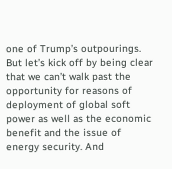one of Trump’s outpourings. But let’s kick off by being clear that we can’t walk past the opportunity for reasons of deployment of global soft power as well as the economic benefit and the issue of energy security. And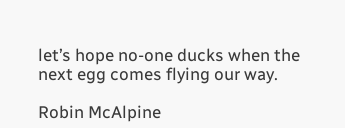let’s hope no-one ducks when the next egg comes flying our way.

Robin McAlpine